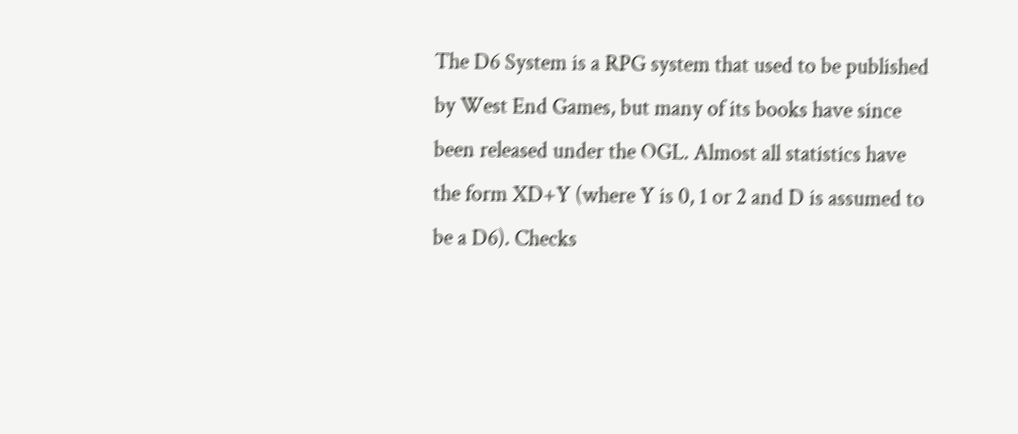The D6 System is a RPG system that used to be published by West End Games, but many of its books have since been released under the OGL. Almost all statistics have the form XD+Y (where Y is 0, 1 or 2 and D is assumed to be a D6). Checks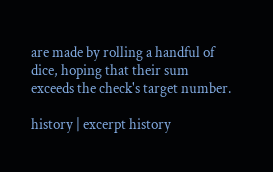are made by rolling a handful of dice, hoping that their sum exceeds the check's target number.

history | excerpt history